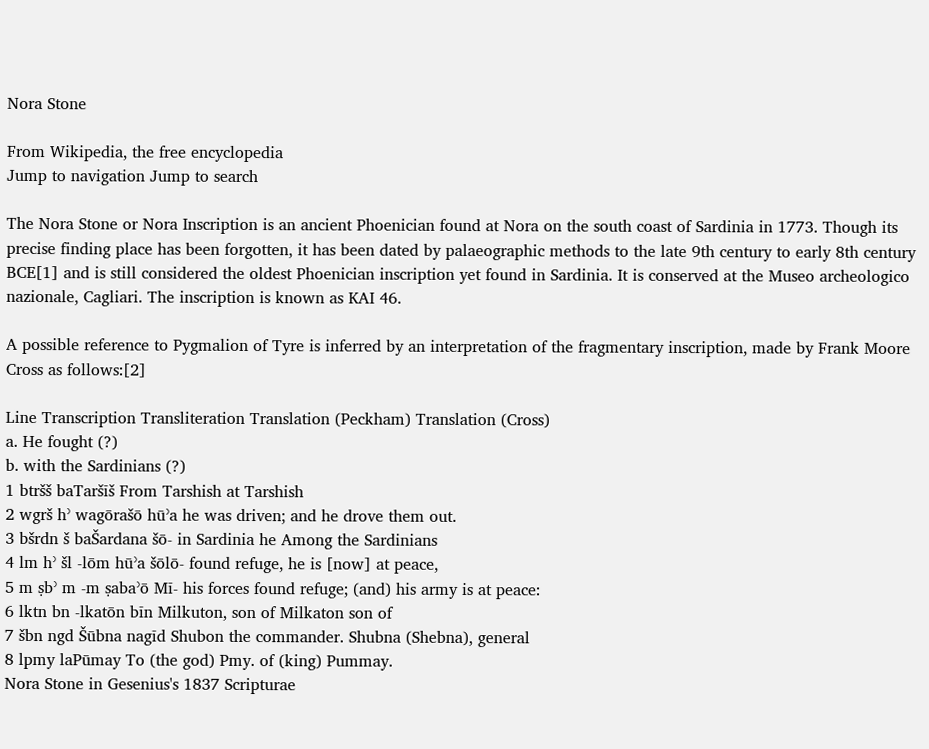Nora Stone

From Wikipedia, the free encyclopedia
Jump to navigation Jump to search

The Nora Stone or Nora Inscription is an ancient Phoenician found at Nora on the south coast of Sardinia in 1773. Though its precise finding place has been forgotten, it has been dated by palaeographic methods to the late 9th century to early 8th century BCE[1] and is still considered the oldest Phoenician inscription yet found in Sardinia. It is conserved at the Museo archeologico nazionale, Cagliari. The inscription is known as KAI 46.

A possible reference to Pygmalion of Tyre is inferred by an interpretation of the fragmentary inscription, made by Frank Moore Cross as follows:[2]

Line Transcription Transliteration Translation (Peckham) Translation (Cross)
a. He fought (?)
b. with the Sardinians (?)
1 btršš baTaršīš From Tarshish at Tarshish
2 wgrš hʾ wagōrašō hūʾa he was driven; and he drove them out.
3 bšrdn š baŠardana šō- in Sardinia he Among the Sardinians
4 lm hʾ šl -lōm hūʾa šōlō- found refuge, he is [now] at peace,
5 m ṣbʾ m -m ṣabaʾō Mī- his forces found refuge; (and) his army is at peace:
6 lktn bn -lkatōn bīn Milkuton, son of Milkaton son of
7 šbn ngd Šūbna nagīd Shubon the commander. Shubna (Shebna), general
8 lpmy laPūmay To (the god) Pmy. of (king) Pummay.
Nora Stone in Gesenius's 1837 Scripturae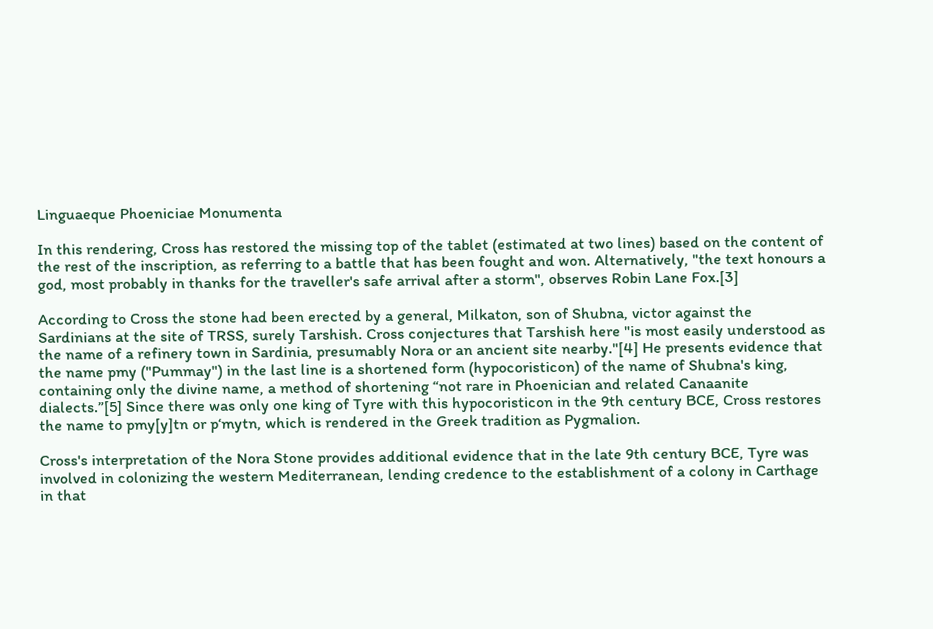Linguaeque Phoeniciae Monumenta

In this rendering, Cross has restored the missing top of the tablet (estimated at two lines) based on the content of the rest of the inscription, as referring to a battle that has been fought and won. Alternatively, "the text honours a god, most probably in thanks for the traveller's safe arrival after a storm", observes Robin Lane Fox.[3]

According to Cross the stone had been erected by a general, Milkaton, son of Shubna, victor against the Sardinians at the site of TRSS, surely Tarshish. Cross conjectures that Tarshish here "is most easily understood as the name of a refinery town in Sardinia, presumably Nora or an ancient site nearby."[4] He presents evidence that the name pmy ("Pummay") in the last line is a shortened form (hypocoristicon) of the name of Shubna's king, containing only the divine name, a method of shortening “not rare in Phoenician and related Canaanite dialects.”[5] Since there was only one king of Tyre with this hypocoristicon in the 9th century BCE, Cross restores the name to pmy[y]tn or p‘mytn, which is rendered in the Greek tradition as Pygmalion.

Cross's interpretation of the Nora Stone provides additional evidence that in the late 9th century BCE, Tyre was involved in colonizing the western Mediterranean, lending credence to the establishment of a colony in Carthage in that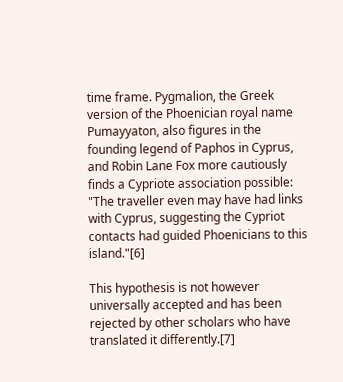time frame. Pygmalion, the Greek version of the Phoenician royal name Pumayyaton, also figures in the founding legend of Paphos in Cyprus, and Robin Lane Fox more cautiously finds a Cypriote association possible: "The traveller even may have had links with Cyprus, suggesting the Cypriot contacts had guided Phoenicians to this island."[6]

This hypothesis is not however universally accepted and has been rejected by other scholars who have translated it differently.[7]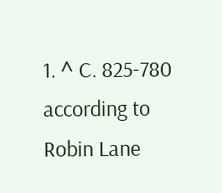1. ^ C. 825-780 according to Robin Lane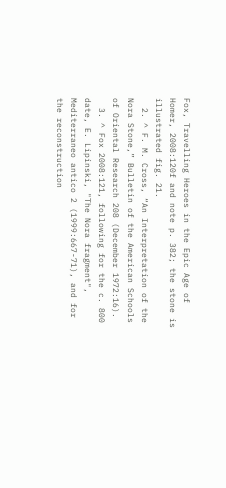Fox, Travelling Heroes in the Epic Age of Homer, 2008:120f and note p. 382; the stone is illustrated fig. 21.
  2. ^ F. M. Cross, “An Interpretation of the Nora Stone,” Bulletin of the American Schools of Oriental Research 208 (December 1972:16).
  3. ^ Fox 2008:121, following for the c. 800 date, E. Lipinski, "The Nora fragment", Mediterraneo antico 2 (1999:667-71), and for the reconstruction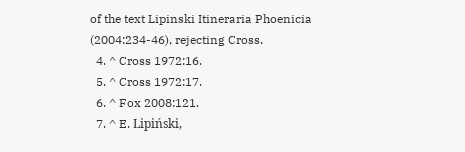of the text Lipinski Itineraria Phoenicia (2004:234-46), rejecting Cross.
  4. ^ Cross 1972:16.
  5. ^ Cross 1972:17.
  6. ^ Fox 2008:121.
  7. ^ E. Lipiński,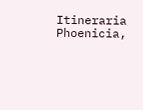Itineraria Phoenicia,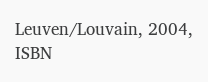Leuven/Louvain, 2004, ISBN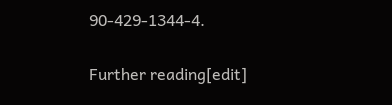90-429-1344-4.

Further reading[edit]